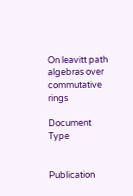On leavitt path algebras over commutative rings

Document Type


Publication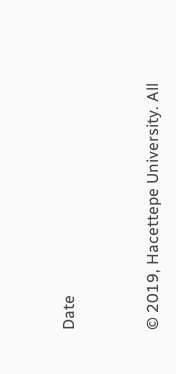Date



© 2019, Hacettepe University. All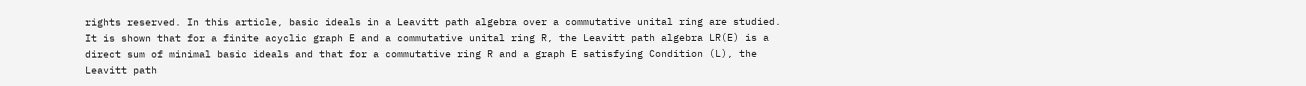rights reserved. In this article, basic ideals in a Leavitt path algebra over a commutative unital ring are studied. It is shown that for a finite acyclic graph E and a commutative unital ring R, the Leavitt path algebra LR(E) is a direct sum of minimal basic ideals and that for a commutative ring R and a graph E satisfying Condition (L), the Leavitt path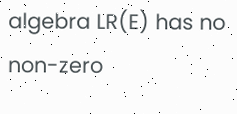algebra LR(E) has no non-zero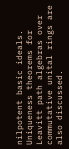nilpotent basic ideals. Uniqueness theorems for Leavitt path algebras over commutative unital rings are also discussed.